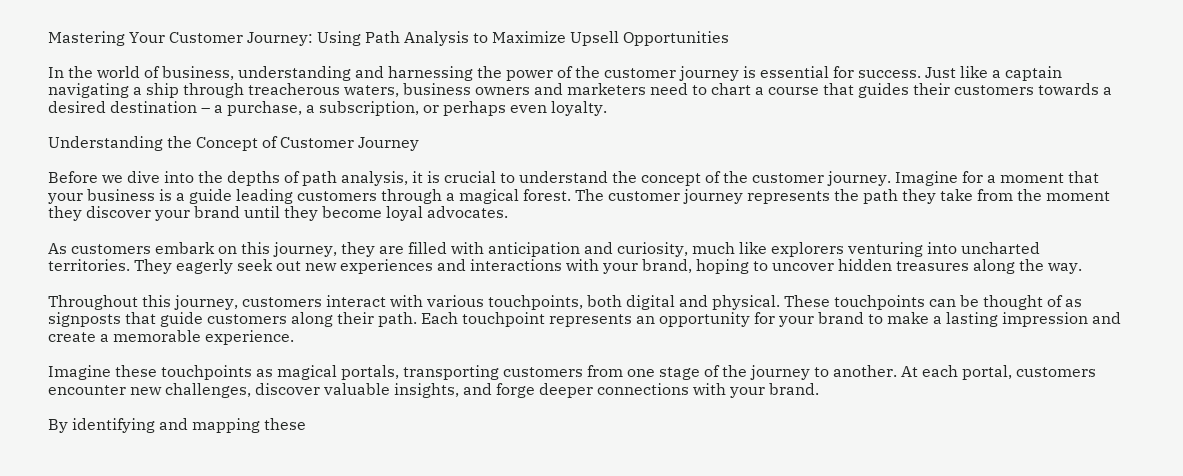Mastering Your Customer Journey: Using Path Analysis to Maximize Upsell Opportunities

In the world of business, understanding and harnessing the power of the customer journey is essential for success. Just like a captain navigating a ship through treacherous waters, business owners and marketers need to chart a course that guides their customers towards a desired destination – a purchase, a subscription, or perhaps even loyalty.

Understanding the Concept of Customer Journey

Before we dive into the depths of path analysis, it is crucial to understand the concept of the customer journey. Imagine for a moment that your business is a guide leading customers through a magical forest. The customer journey represents the path they take from the moment they discover your brand until they become loyal advocates.

As customers embark on this journey, they are filled with anticipation and curiosity, much like explorers venturing into uncharted territories. They eagerly seek out new experiences and interactions with your brand, hoping to uncover hidden treasures along the way.

Throughout this journey, customers interact with various touchpoints, both digital and physical. These touchpoints can be thought of as signposts that guide customers along their path. Each touchpoint represents an opportunity for your brand to make a lasting impression and create a memorable experience.

Imagine these touchpoints as magical portals, transporting customers from one stage of the journey to another. At each portal, customers encounter new challenges, discover valuable insights, and forge deeper connections with your brand.

By identifying and mapping these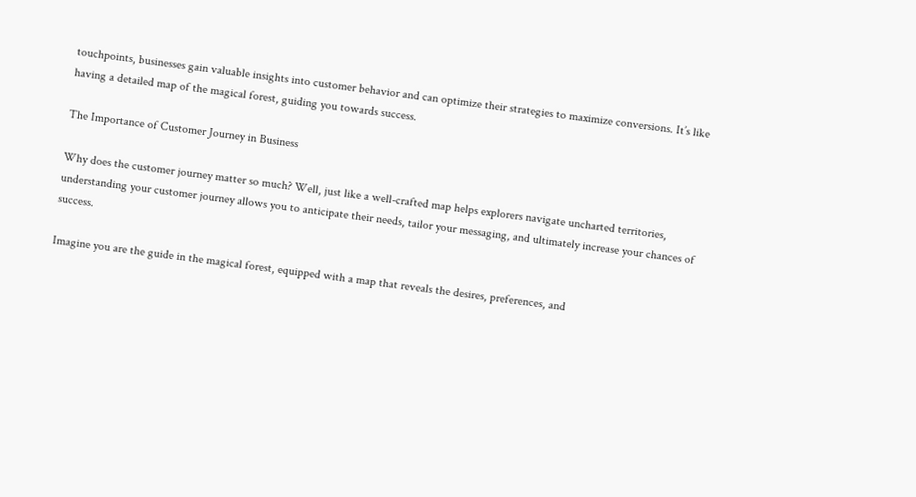touchpoints, businesses gain valuable insights into customer behavior and can optimize their strategies to maximize conversions. It’s like having a detailed map of the magical forest, guiding you towards success.

The Importance of Customer Journey in Business

Why does the customer journey matter so much? Well, just like a well-crafted map helps explorers navigate uncharted territories, understanding your customer journey allows you to anticipate their needs, tailor your messaging, and ultimately increase your chances of success.

Imagine you are the guide in the magical forest, equipped with a map that reveals the desires, preferences, and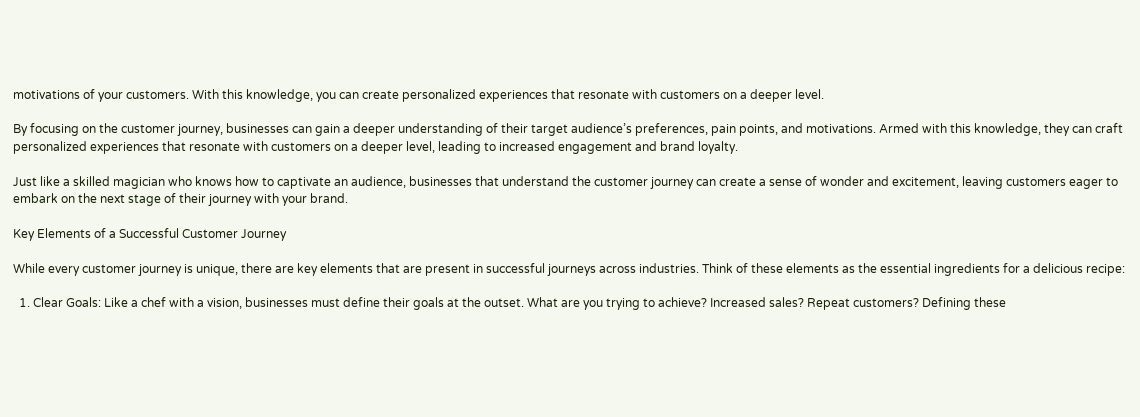motivations of your customers. With this knowledge, you can create personalized experiences that resonate with customers on a deeper level.

By focusing on the customer journey, businesses can gain a deeper understanding of their target audience’s preferences, pain points, and motivations. Armed with this knowledge, they can craft personalized experiences that resonate with customers on a deeper level, leading to increased engagement and brand loyalty.

Just like a skilled magician who knows how to captivate an audience, businesses that understand the customer journey can create a sense of wonder and excitement, leaving customers eager to embark on the next stage of their journey with your brand.

Key Elements of a Successful Customer Journey

While every customer journey is unique, there are key elements that are present in successful journeys across industries. Think of these elements as the essential ingredients for a delicious recipe:

  1. Clear Goals: Like a chef with a vision, businesses must define their goals at the outset. What are you trying to achieve? Increased sales? Repeat customers? Defining these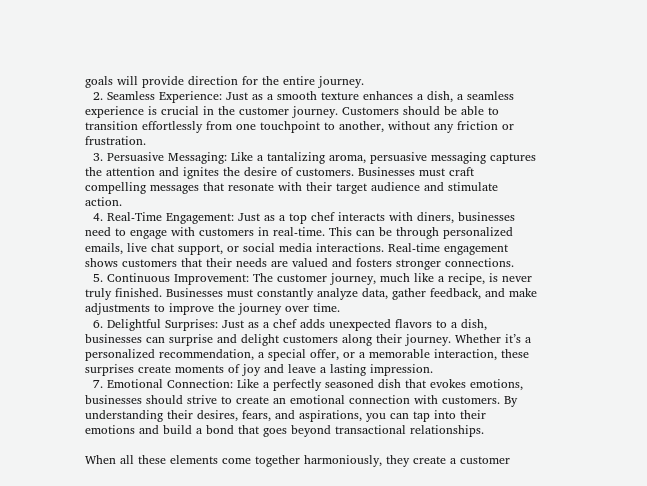goals will provide direction for the entire journey.
  2. Seamless Experience: Just as a smooth texture enhances a dish, a seamless experience is crucial in the customer journey. Customers should be able to transition effortlessly from one touchpoint to another, without any friction or frustration.
  3. Persuasive Messaging: Like a tantalizing aroma, persuasive messaging captures the attention and ignites the desire of customers. Businesses must craft compelling messages that resonate with their target audience and stimulate action.
  4. Real-Time Engagement: Just as a top chef interacts with diners, businesses need to engage with customers in real-time. This can be through personalized emails, live chat support, or social media interactions. Real-time engagement shows customers that their needs are valued and fosters stronger connections.
  5. Continuous Improvement: The customer journey, much like a recipe, is never truly finished. Businesses must constantly analyze data, gather feedback, and make adjustments to improve the journey over time.
  6. Delightful Surprises: Just as a chef adds unexpected flavors to a dish, businesses can surprise and delight customers along their journey. Whether it’s a personalized recommendation, a special offer, or a memorable interaction, these surprises create moments of joy and leave a lasting impression.
  7. Emotional Connection: Like a perfectly seasoned dish that evokes emotions, businesses should strive to create an emotional connection with customers. By understanding their desires, fears, and aspirations, you can tap into their emotions and build a bond that goes beyond transactional relationships.

When all these elements come together harmoniously, they create a customer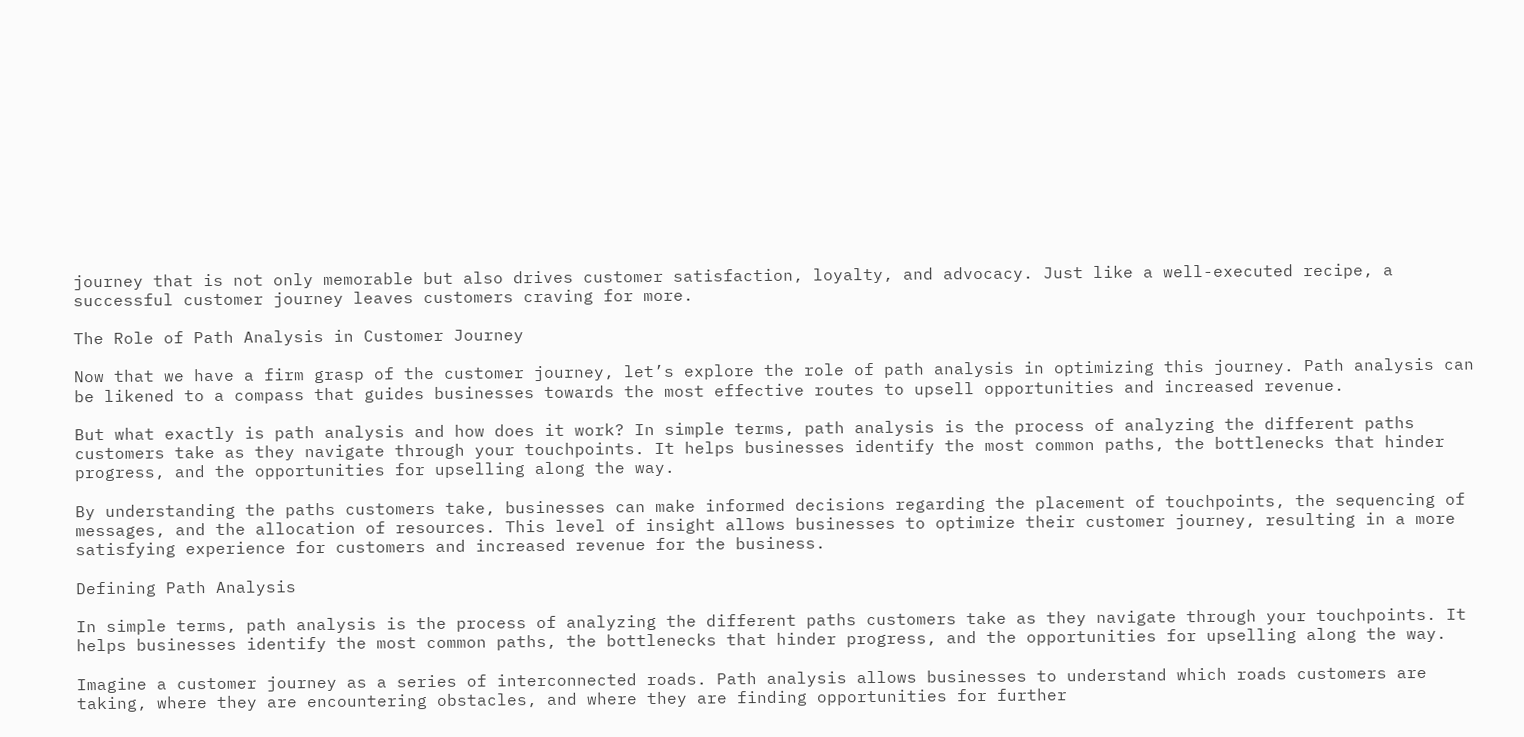journey that is not only memorable but also drives customer satisfaction, loyalty, and advocacy. Just like a well-executed recipe, a successful customer journey leaves customers craving for more.

The Role of Path Analysis in Customer Journey

Now that we have a firm grasp of the customer journey, let’s explore the role of path analysis in optimizing this journey. Path analysis can be likened to a compass that guides businesses towards the most effective routes to upsell opportunities and increased revenue.

But what exactly is path analysis and how does it work? In simple terms, path analysis is the process of analyzing the different paths customers take as they navigate through your touchpoints. It helps businesses identify the most common paths, the bottlenecks that hinder progress, and the opportunities for upselling along the way.

By understanding the paths customers take, businesses can make informed decisions regarding the placement of touchpoints, the sequencing of messages, and the allocation of resources. This level of insight allows businesses to optimize their customer journey, resulting in a more satisfying experience for customers and increased revenue for the business.

Defining Path Analysis

In simple terms, path analysis is the process of analyzing the different paths customers take as they navigate through your touchpoints. It helps businesses identify the most common paths, the bottlenecks that hinder progress, and the opportunities for upselling along the way.

Imagine a customer journey as a series of interconnected roads. Path analysis allows businesses to understand which roads customers are taking, where they are encountering obstacles, and where they are finding opportunities for further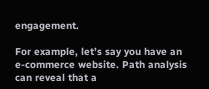engagement.

For example, let’s say you have an e-commerce website. Path analysis can reveal that a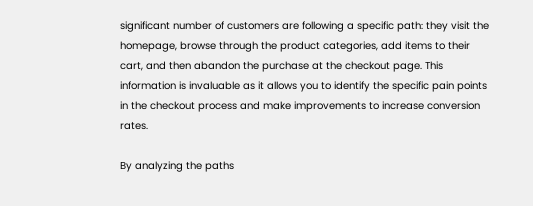significant number of customers are following a specific path: they visit the homepage, browse through the product categories, add items to their cart, and then abandon the purchase at the checkout page. This information is invaluable as it allows you to identify the specific pain points in the checkout process and make improvements to increase conversion rates.

By analyzing the paths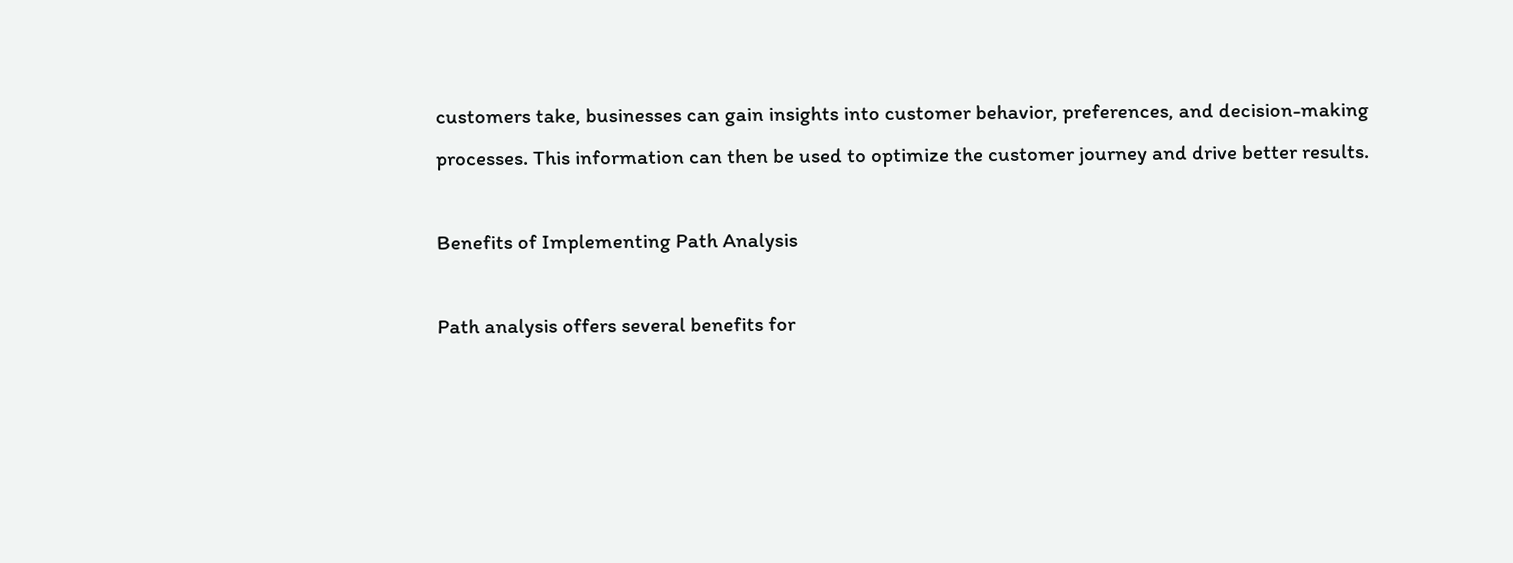customers take, businesses can gain insights into customer behavior, preferences, and decision-making processes. This information can then be used to optimize the customer journey and drive better results.

Benefits of Implementing Path Analysis

Path analysis offers several benefits for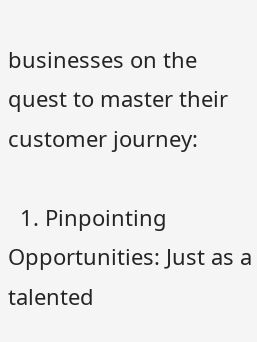businesses on the quest to master their customer journey:

  1. Pinpointing Opportunities: Just as a talented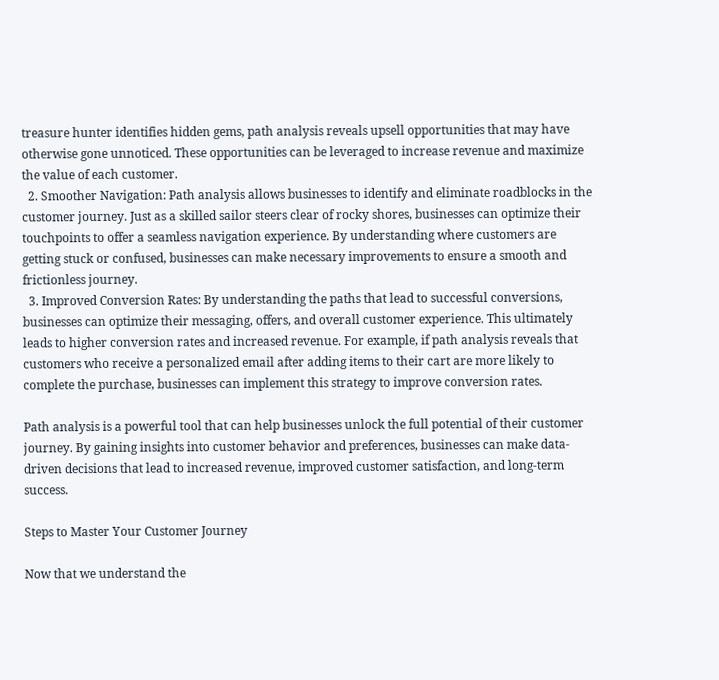treasure hunter identifies hidden gems, path analysis reveals upsell opportunities that may have otherwise gone unnoticed. These opportunities can be leveraged to increase revenue and maximize the value of each customer.
  2. Smoother Navigation: Path analysis allows businesses to identify and eliminate roadblocks in the customer journey. Just as a skilled sailor steers clear of rocky shores, businesses can optimize their touchpoints to offer a seamless navigation experience. By understanding where customers are getting stuck or confused, businesses can make necessary improvements to ensure a smooth and frictionless journey.
  3. Improved Conversion Rates: By understanding the paths that lead to successful conversions, businesses can optimize their messaging, offers, and overall customer experience. This ultimately leads to higher conversion rates and increased revenue. For example, if path analysis reveals that customers who receive a personalized email after adding items to their cart are more likely to complete the purchase, businesses can implement this strategy to improve conversion rates.

Path analysis is a powerful tool that can help businesses unlock the full potential of their customer journey. By gaining insights into customer behavior and preferences, businesses can make data-driven decisions that lead to increased revenue, improved customer satisfaction, and long-term success.

Steps to Master Your Customer Journey

Now that we understand the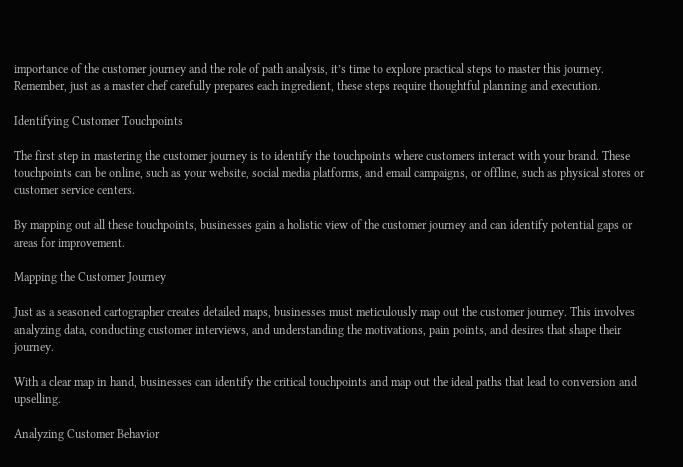importance of the customer journey and the role of path analysis, it’s time to explore practical steps to master this journey. Remember, just as a master chef carefully prepares each ingredient, these steps require thoughtful planning and execution.

Identifying Customer Touchpoints

The first step in mastering the customer journey is to identify the touchpoints where customers interact with your brand. These touchpoints can be online, such as your website, social media platforms, and email campaigns, or offline, such as physical stores or customer service centers.

By mapping out all these touchpoints, businesses gain a holistic view of the customer journey and can identify potential gaps or areas for improvement.

Mapping the Customer Journey

Just as a seasoned cartographer creates detailed maps, businesses must meticulously map out the customer journey. This involves analyzing data, conducting customer interviews, and understanding the motivations, pain points, and desires that shape their journey.

With a clear map in hand, businesses can identify the critical touchpoints and map out the ideal paths that lead to conversion and upselling.

Analyzing Customer Behavior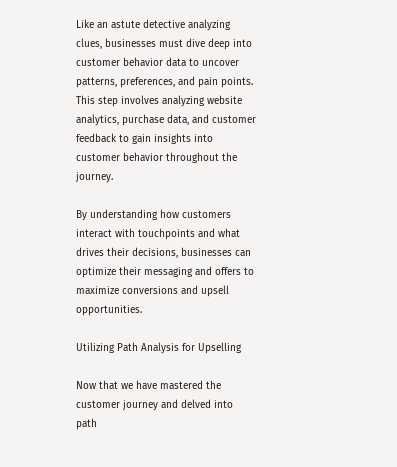Like an astute detective analyzing clues, businesses must dive deep into customer behavior data to uncover patterns, preferences, and pain points. This step involves analyzing website analytics, purchase data, and customer feedback to gain insights into customer behavior throughout the journey.

By understanding how customers interact with touchpoints and what drives their decisions, businesses can optimize their messaging and offers to maximize conversions and upsell opportunities.

Utilizing Path Analysis for Upselling

Now that we have mastered the customer journey and delved into path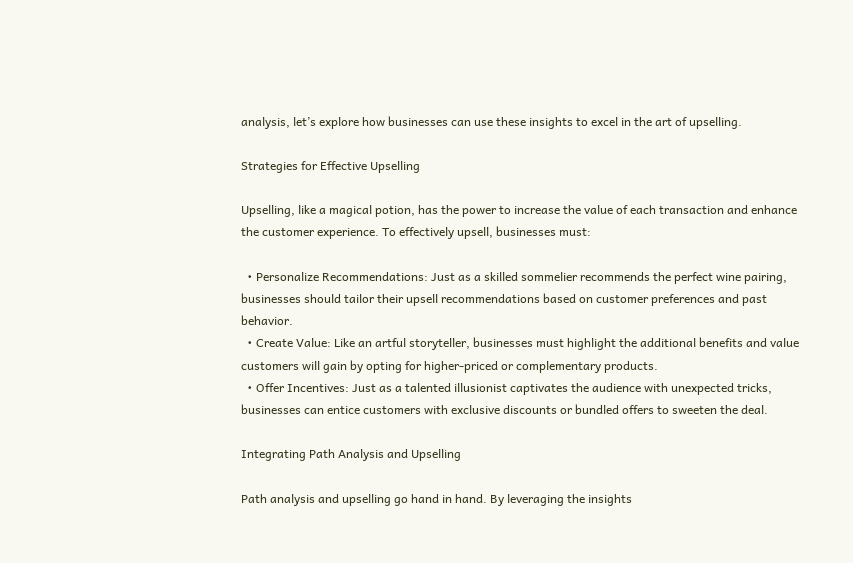analysis, let’s explore how businesses can use these insights to excel in the art of upselling.

Strategies for Effective Upselling

Upselling, like a magical potion, has the power to increase the value of each transaction and enhance the customer experience. To effectively upsell, businesses must:

  • Personalize Recommendations: Just as a skilled sommelier recommends the perfect wine pairing, businesses should tailor their upsell recommendations based on customer preferences and past behavior.
  • Create Value: Like an artful storyteller, businesses must highlight the additional benefits and value customers will gain by opting for higher-priced or complementary products.
  • Offer Incentives: Just as a talented illusionist captivates the audience with unexpected tricks, businesses can entice customers with exclusive discounts or bundled offers to sweeten the deal.

Integrating Path Analysis and Upselling

Path analysis and upselling go hand in hand. By leveraging the insights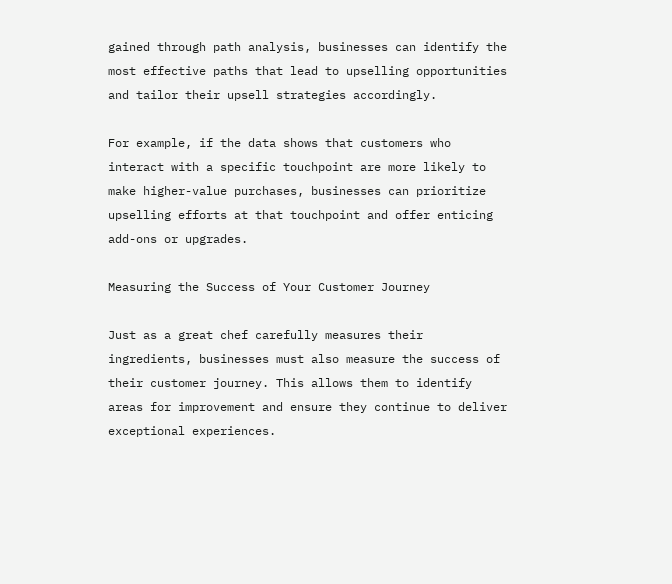gained through path analysis, businesses can identify the most effective paths that lead to upselling opportunities and tailor their upsell strategies accordingly.

For example, if the data shows that customers who interact with a specific touchpoint are more likely to make higher-value purchases, businesses can prioritize upselling efforts at that touchpoint and offer enticing add-ons or upgrades.

Measuring the Success of Your Customer Journey

Just as a great chef carefully measures their ingredients, businesses must also measure the success of their customer journey. This allows them to identify areas for improvement and ensure they continue to deliver exceptional experiences.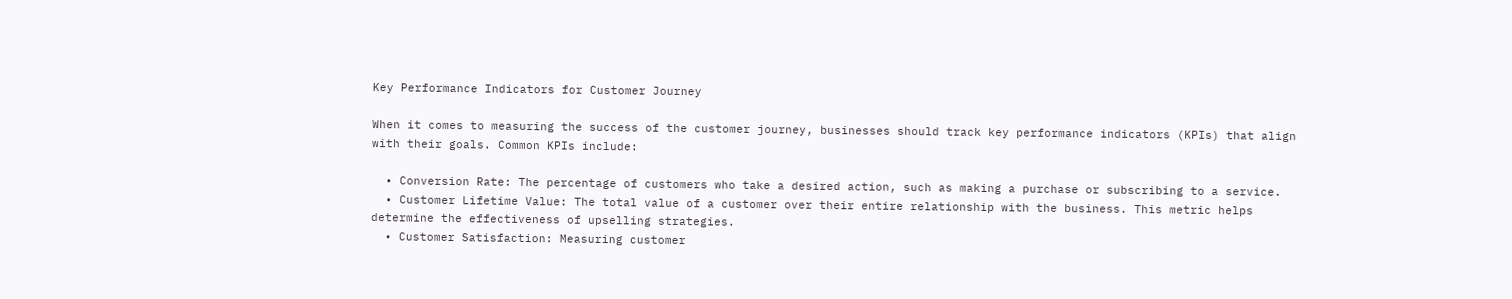Key Performance Indicators for Customer Journey

When it comes to measuring the success of the customer journey, businesses should track key performance indicators (KPIs) that align with their goals. Common KPIs include:

  • Conversion Rate: The percentage of customers who take a desired action, such as making a purchase or subscribing to a service.
  • Customer Lifetime Value: The total value of a customer over their entire relationship with the business. This metric helps determine the effectiveness of upselling strategies.
  • Customer Satisfaction: Measuring customer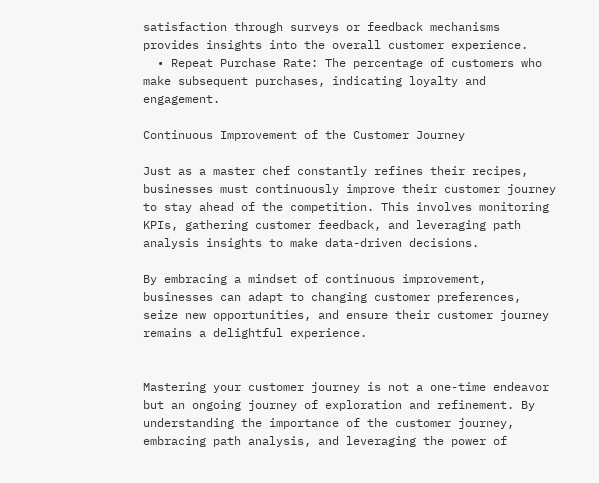satisfaction through surveys or feedback mechanisms provides insights into the overall customer experience.
  • Repeat Purchase Rate: The percentage of customers who make subsequent purchases, indicating loyalty and engagement.

Continuous Improvement of the Customer Journey

Just as a master chef constantly refines their recipes, businesses must continuously improve their customer journey to stay ahead of the competition. This involves monitoring KPIs, gathering customer feedback, and leveraging path analysis insights to make data-driven decisions.

By embracing a mindset of continuous improvement, businesses can adapt to changing customer preferences, seize new opportunities, and ensure their customer journey remains a delightful experience.


Mastering your customer journey is not a one-time endeavor but an ongoing journey of exploration and refinement. By understanding the importance of the customer journey, embracing path analysis, and leveraging the power of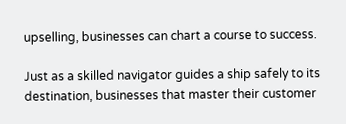upselling, businesses can chart a course to success.

Just as a skilled navigator guides a ship safely to its destination, businesses that master their customer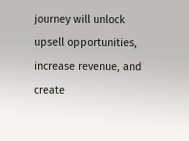journey will unlock upsell opportunities, increase revenue, and create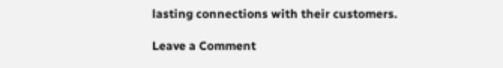lasting connections with their customers.

Leave a Comment